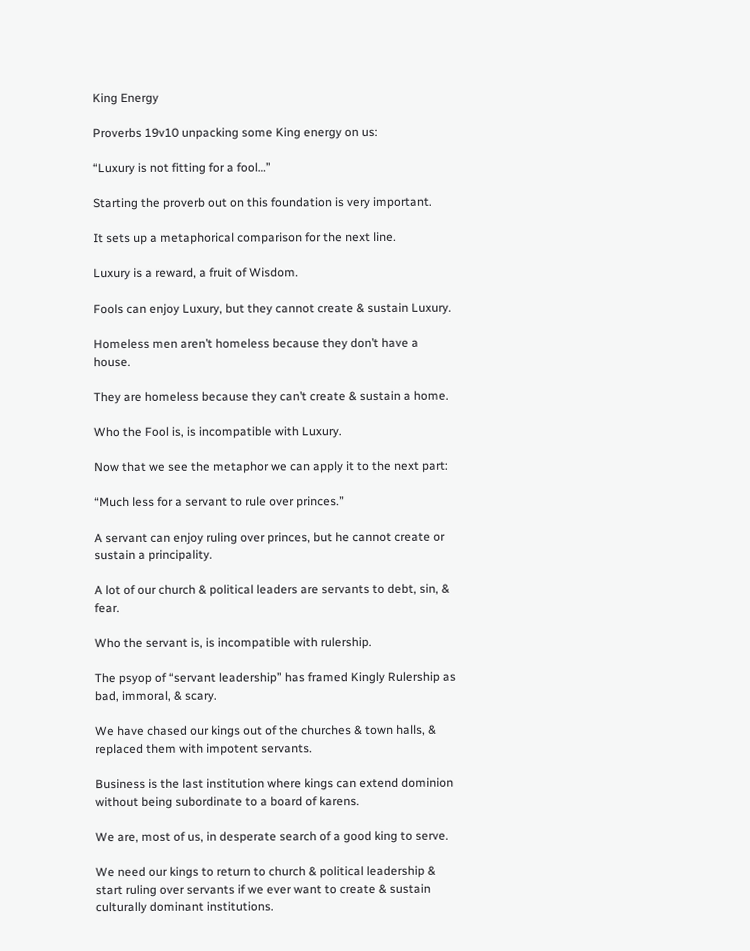King Energy

Proverbs 19v10 unpacking some King energy on us:

“Luxury is not fitting for a fool…”

Starting the proverb out on this foundation is very important.

It sets up a metaphorical comparison for the next line.

Luxury is a reward, a fruit of Wisdom.

Fools can enjoy Luxury, but they cannot create & sustain Luxury.

Homeless men aren’t homeless because they don’t have a house.

They are homeless because they can’t create & sustain a home.

Who the Fool is, is incompatible with Luxury.

Now that we see the metaphor we can apply it to the next part:

“Much less for a servant to rule over princes.”

A servant can enjoy ruling over princes, but he cannot create or sustain a principality.

A lot of our church & political leaders are servants to debt, sin, & fear.

Who the servant is, is incompatible with rulership.

The psyop of “servant leadership” has framed Kingly Rulership as bad, immoral, & scary.

We have chased our kings out of the churches & town halls, & replaced them with impotent servants.

Business is the last institution where kings can extend dominion without being subordinate to a board of karens.

We are, most of us, in desperate search of a good king to serve.

We need our kings to return to church & political leadership & start ruling over servants if we ever want to create & sustain culturally dominant institutions.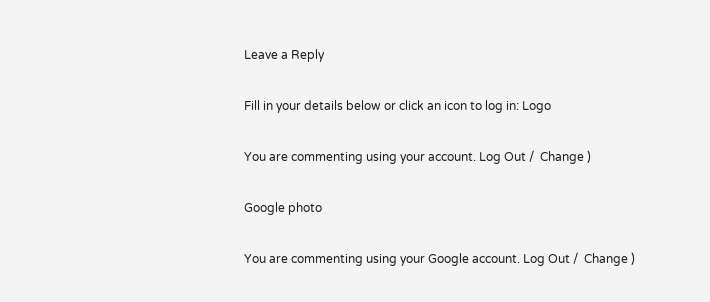Leave a Reply

Fill in your details below or click an icon to log in: Logo

You are commenting using your account. Log Out /  Change )

Google photo

You are commenting using your Google account. Log Out /  Change )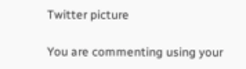Twitter picture

You are commenting using your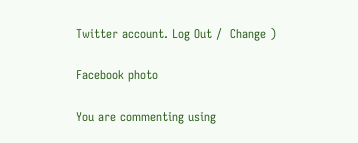Twitter account. Log Out /  Change )

Facebook photo

You are commenting using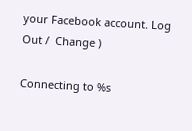your Facebook account. Log Out /  Change )

Connecting to %s